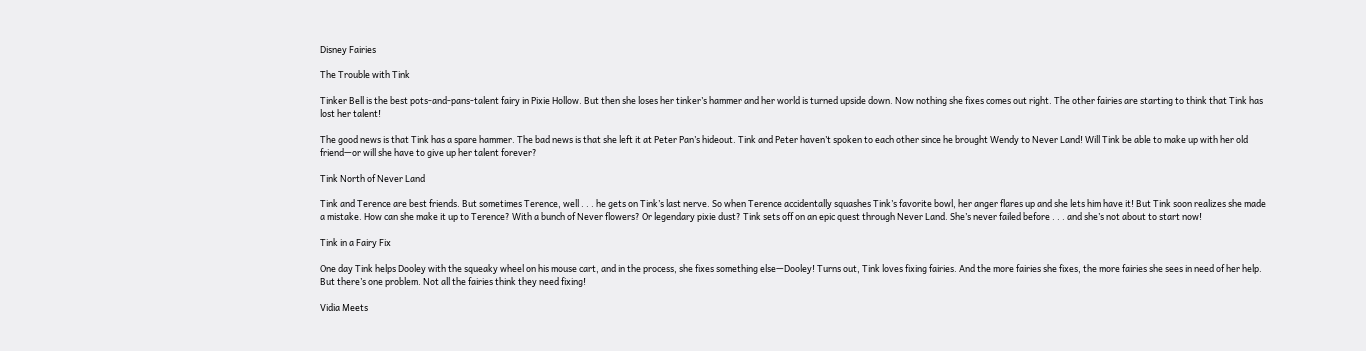Disney Fairies

The Trouble with Tink

Tinker Bell is the best pots-and-pans-talent fairy in Pixie Hollow. But then she loses her tinker’s hammer and her world is turned upside down. Now nothing she fixes comes out right. The other fairies are starting to think that Tink has lost her talent!

The good news is that Tink has a spare hammer. The bad news is that she left it at Peter Pan’s hideout. Tink and Peter haven’t spoken to each other since he brought Wendy to Never Land! Will Tink be able to make up with her old friend—or will she have to give up her talent forever?

Tink North of Never Land

Tink and Terence are best friends. But sometimes Terence, well . . . he gets on Tink’s last nerve. So when Terence accidentally squashes Tink’s favorite bowl, her anger flares up and she lets him have it! But Tink soon realizes she made a mistake. How can she make it up to Terence? With a bunch of Never flowers? Or legendary pixie dust? Tink sets off on an epic quest through Never Land. She’s never failed before . . . and she’s not about to start now!

Tink in a Fairy Fix

One day Tink helps Dooley with the squeaky wheel on his mouse cart, and in the process, she fixes something else—Dooley! Turns out, Tink loves fixing fairies. And the more fairies she fixes, the more fairies she sees in need of her help. But there’s one problem. Not all the fairies think they need fixing!

Vidia Meets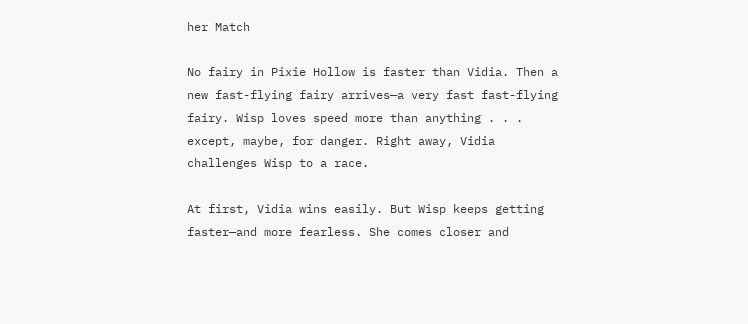her Match

No fairy in Pixie Hollow is faster than Vidia. Then a new fast-flying fairy arrives—a very fast fast-flying fairy. Wisp loves speed more than anything . . . except, maybe, for danger. Right away, Vidia challenges Wisp to a race.

At first, Vidia wins easily. But Wisp keeps getting faster—and more fearless. She comes closer and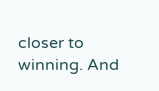closer to winning. And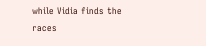while Vidia finds the races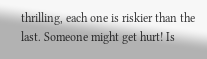thrilling, each one is riskier than the last. Someone might get hurt! Is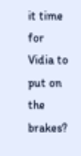it time for Vidia to put on the brakes?